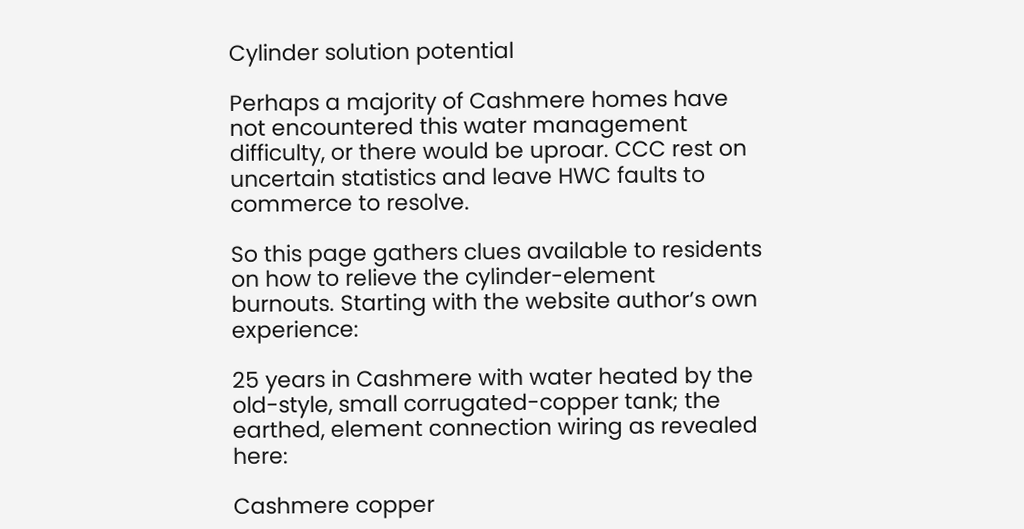Cylinder solution potential

Perhaps a majority of Cashmere homes have not encountered this water management difficulty, or there would be uproar. CCC rest on uncertain statistics and leave HWC faults to commerce to resolve.

So this page gathers clues available to residents on how to relieve the cylinder-element burnouts. Starting with the website author’s own experience:

25 years in Cashmere with water heated by the old-style, small corrugated-copper tank; the earthed, element connection wiring as revealed here:

Cashmere copper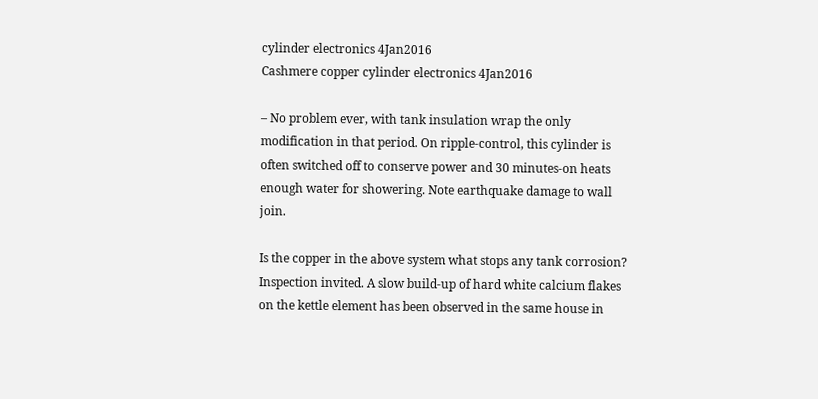cylinder electronics 4Jan2016
Cashmere copper cylinder electronics 4Jan2016

– No problem ever, with tank insulation wrap the only modification in that period. On ripple-control, this cylinder is often switched off to conserve power and 30 minutes-on heats enough water for showering. Note earthquake damage to wall join.

Is the copper in the above system what stops any tank corrosion? Inspection invited. A slow build-up of hard white calcium flakes on the kettle element has been observed in the same house in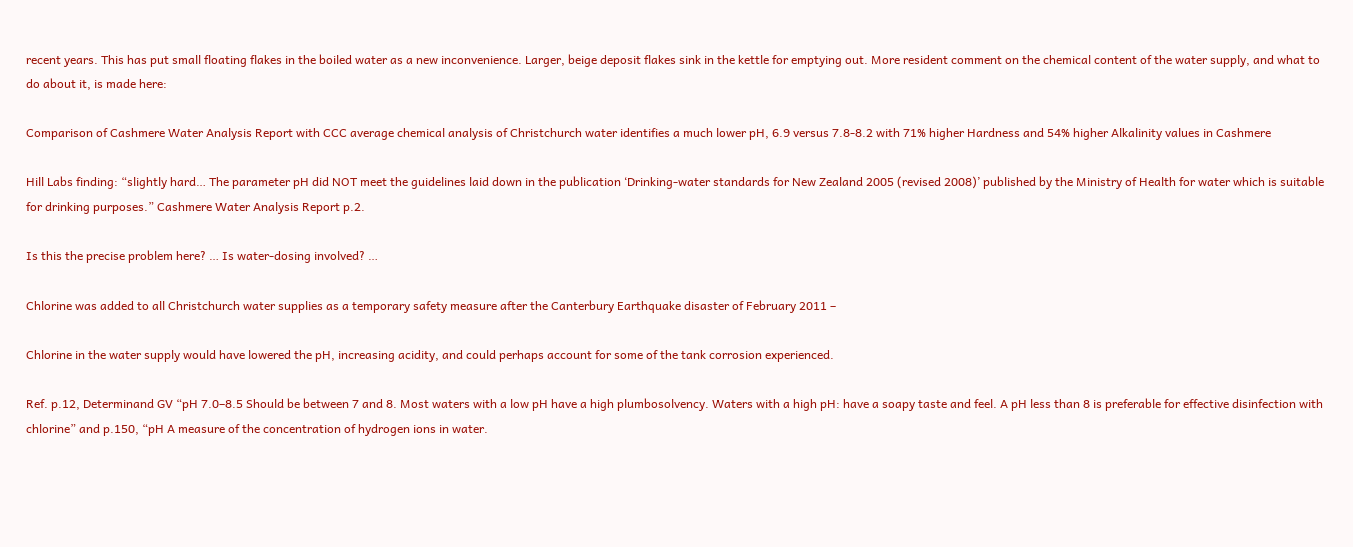recent years. This has put small floating flakes in the boiled water as a new inconvenience. Larger, beige deposit flakes sink in the kettle for emptying out. More resident comment on the chemical content of the water supply, and what to do about it, is made here:

Comparison of Cashmere Water Analysis Report with CCC average chemical analysis of Christchurch water identifies a much lower pH, 6.9 versus 7.8-8.2 with 71% higher Hardness and 54% higher Alkalinity values in Cashmere

Hill Labs finding: “slightly hard… The parameter pH did NOT meet the guidelines laid down in the publication ‘Drinking-water standards for New Zealand 2005 (revised 2008)’ published by the Ministry of Health for water which is suitable for drinking purposes.” Cashmere Water Analysis Report p.2.

Is this the precise problem here? … Is water-dosing involved? …

Chlorine was added to all Christchurch water supplies as a temporary safety measure after the Canterbury Earthquake disaster of February 2011 –

Chlorine in the water supply would have lowered the pH, increasing acidity, and could perhaps account for some of the tank corrosion experienced.

Ref. p.12, Determinand GV “pH 7.0–8.5 Should be between 7 and 8. Most waters with a low pH have a high plumbosolvency. Waters with a high pH: have a soapy taste and feel. A pH less than 8 is preferable for effective disinfection with chlorine” and p.150, “pH A measure of the concentration of hydrogen ions in water.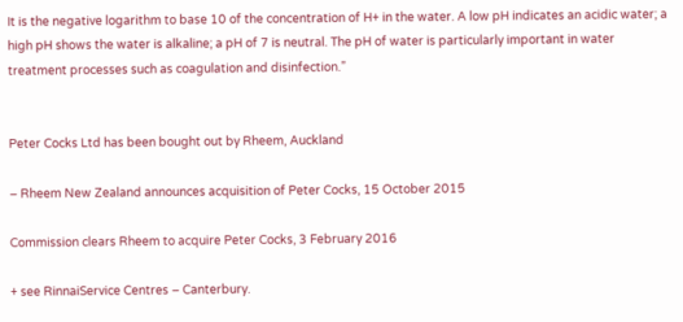It is the negative logarithm to base 10 of the concentration of H+ in the water. A low pH indicates an acidic water; a high pH shows the water is alkaline; a pH of 7 is neutral. The pH of water is particularly important in water treatment processes such as coagulation and disinfection.”


Peter Cocks Ltd has been bought out by Rheem, Auckland

– Rheem New Zealand announces acquisition of Peter Cocks, 15 October 2015

Commission clears Rheem to acquire Peter Cocks, 3 February 2016

+ see RinnaiService Centres – Canterbury.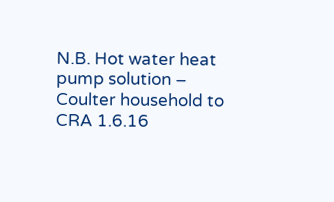N.B. Hot water heat pump solution – Coulter household to CRA 1.6.16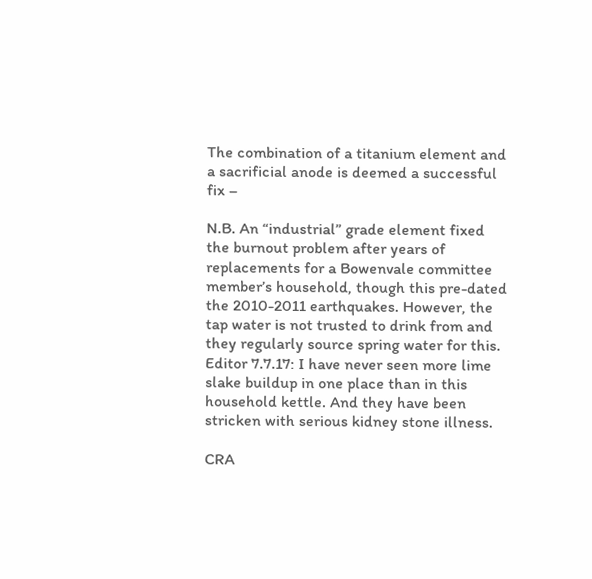The combination of a titanium element and a sacrificial anode is deemed a successful fix –

N.B. An “industrial” grade element fixed the burnout problem after years of replacements for a Bowenvale committee member’s household, though this pre-dated the 2010-2011 earthquakes. However, the tap water is not trusted to drink from and they regularly source spring water for this.
Editor 7.7.17: I have never seen more lime slake buildup in one place than in this household kettle. And they have been stricken with serious kidney stone illness.

CRA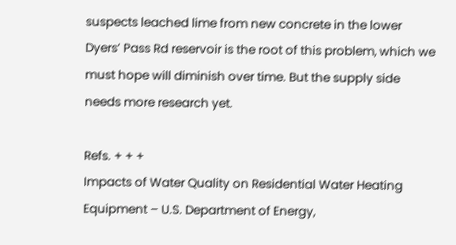suspects leached lime from new concrete in the lower Dyers’ Pass Rd reservoir is the root of this problem, which we must hope will diminish over time. But the supply side needs more research yet.

Refs. + + +
Impacts of Water Quality on Residential Water Heating Equipment – U.S. Department of Energy,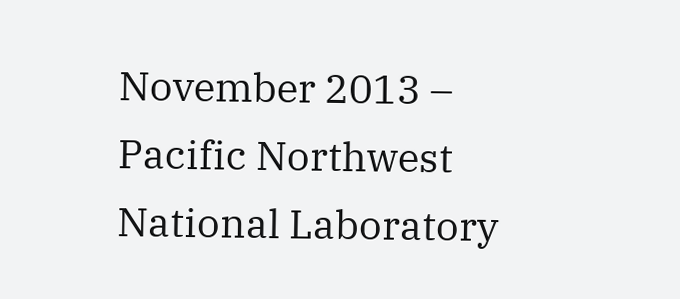November 2013 – Pacific Northwest National Laboratory